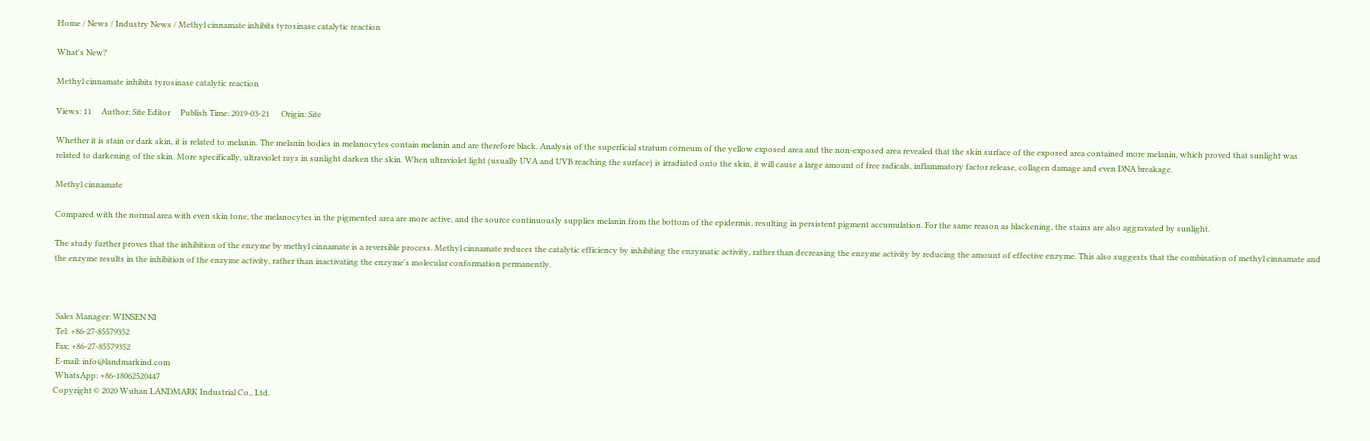Home / News / Industry News / Methyl cinnamate inhibits tyrosinase catalytic reaction

What's New?

Methyl cinnamate inhibits tyrosinase catalytic reaction

Views: 11     Author: Site Editor     Publish Time: 2019-03-21      Origin: Site

Whether it is stain or dark skin, it is related to melanin. The melanin bodies in melanocytes contain melanin and are therefore black. Analysis of the superficial stratum corneum of the yellow exposed area and the non-exposed area revealed that the skin surface of the exposed area contained more melanin, which proved that sunlight was related to darkening of the skin. More specifically, ultraviolet rays in sunlight darken the skin. When ultraviolet light (usually UVA and UVB reaching the surface) is irradiated onto the skin, it will cause a large amount of free radicals, inflammatory factor release, collagen damage and even DNA breakage.

Methyl cinnamate

Compared with the normal area with even skin tone, the melanocytes in the pigmented area are more active, and the source continuously supplies melanin from the bottom of the epidermis, resulting in persistent pigment accumulation. For the same reason as blackening, the stains are also aggravated by sunlight.

The study further proves that the inhibition of the enzyme by methyl cinnamate is a reversible process. Methyl cinnamate reduces the catalytic efficiency by inhibiting the enzymatic activity, rather than decreasing the enzyme activity by reducing the amount of effective enzyme. This also suggests that the combination of methyl cinnamate and the enzyme results in the inhibition of the enzyme activity, rather than inactivating the enzyme's molecular conformation permanently.



 Sales Manager: WINSEN NI
 Tel: +86-27-85579352
 Fax: +86-27-85579352
 E-mail: info@landmarkind.com
 WhatsApp: +86-18062520447
Copyright © 2020 Wuhan LANDMARK Industrial Co., Ltd.